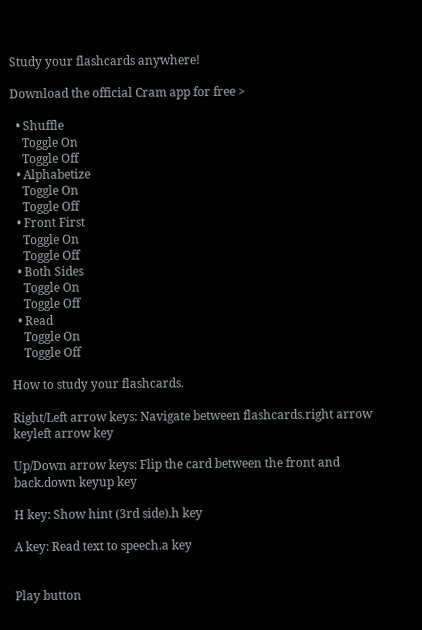Study your flashcards anywhere!

Download the official Cram app for free >

  • Shuffle
    Toggle On
    Toggle Off
  • Alphabetize
    Toggle On
    Toggle Off
  • Front First
    Toggle On
    Toggle Off
  • Both Sides
    Toggle On
    Toggle Off
  • Read
    Toggle On
    Toggle Off

How to study your flashcards.

Right/Left arrow keys: Navigate between flashcards.right arrow keyleft arrow key

Up/Down arrow keys: Flip the card between the front and back.down keyup key

H key: Show hint (3rd side).h key

A key: Read text to speech.a key


Play button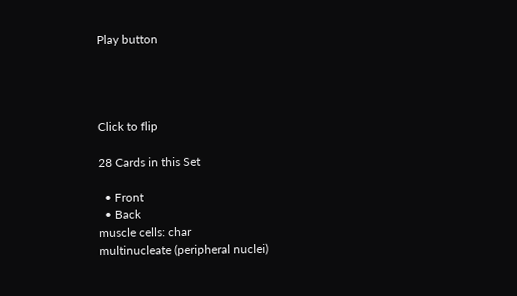Play button




Click to flip

28 Cards in this Set

  • Front
  • Back
muscle cells: char
multinucleate (peripheral nuclei)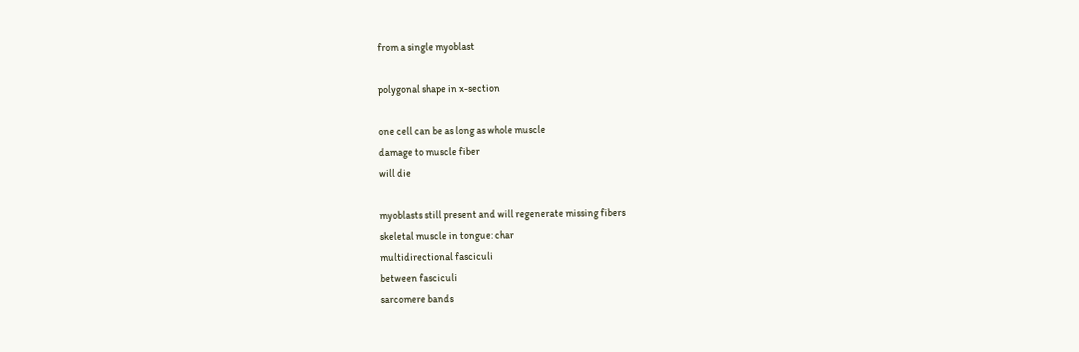from a single myoblast

polygonal shape in x-section

one cell can be as long as whole muscle
damage to muscle fiber
will die

myoblasts still present and will regenerate missing fibers
skeletal muscle in tongue: char
multidirectional fasciculi
between fasciculi
sarcomere bands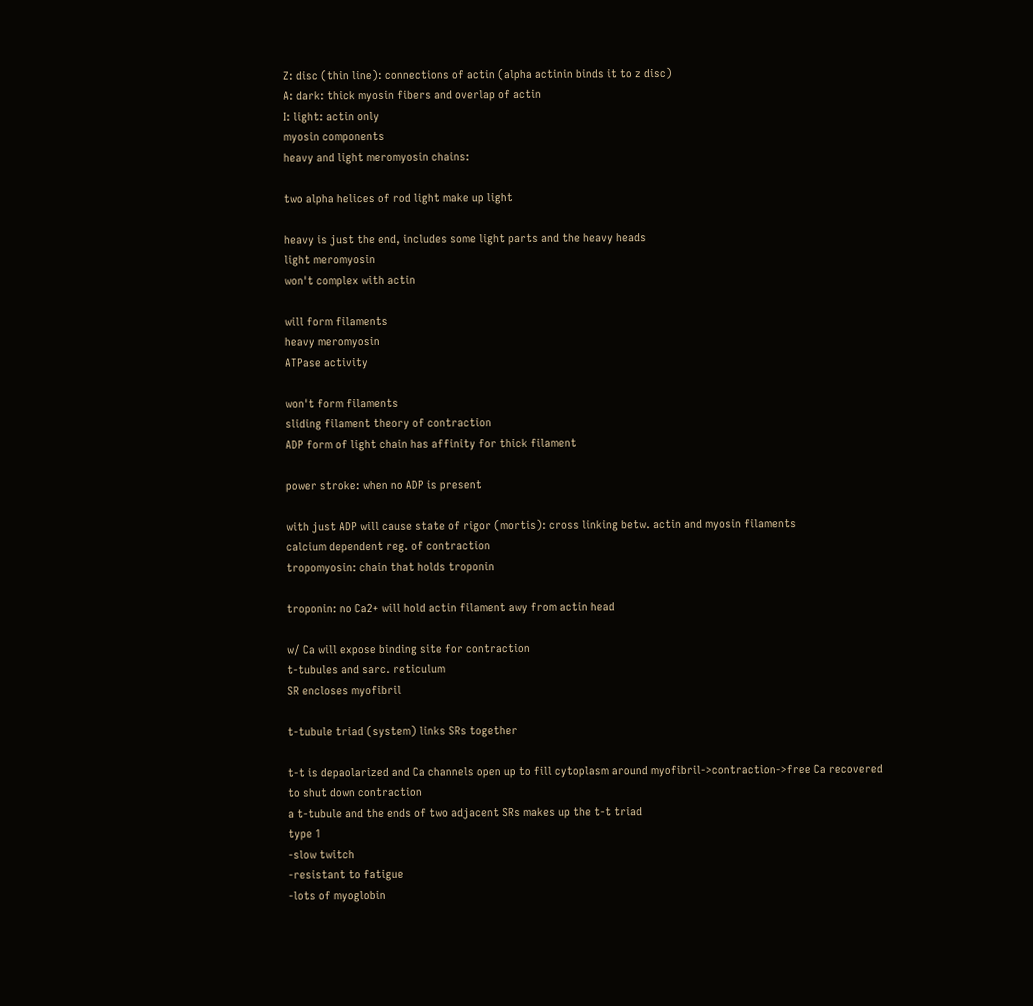Z: disc (thin line): connections of actin (alpha actinin binds it to z disc)
A: dark: thick myosin fibers and overlap of actin
I: light: actin only
myosin components
heavy and light meromyosin chains:

two alpha helices of rod light make up light

heavy is just the end, includes some light parts and the heavy heads
light meromyosin
won't complex with actin

will form filaments
heavy meromyosin
ATPase activity

won't form filaments
sliding filament theory of contraction
ADP form of light chain has affinity for thick filament

power stroke: when no ADP is present

with just ADP will cause state of rigor (mortis): cross linking betw. actin and myosin filaments
calcium dependent reg. of contraction
tropomyosin: chain that holds troponin

troponin: no Ca2+ will hold actin filament awy from actin head

w/ Ca will expose binding site for contraction
t-tubules and sarc. reticulum
SR encloses myofibril

t-tubule triad (system) links SRs together

t-t is depaolarized and Ca channels open up to fill cytoplasm around myofibril->contraction->free Ca recovered to shut down contraction
a t-tubule and the ends of two adjacent SRs makes up the t-t triad
type 1
-slow twitch
-resistant to fatigue
-lots of myoglobin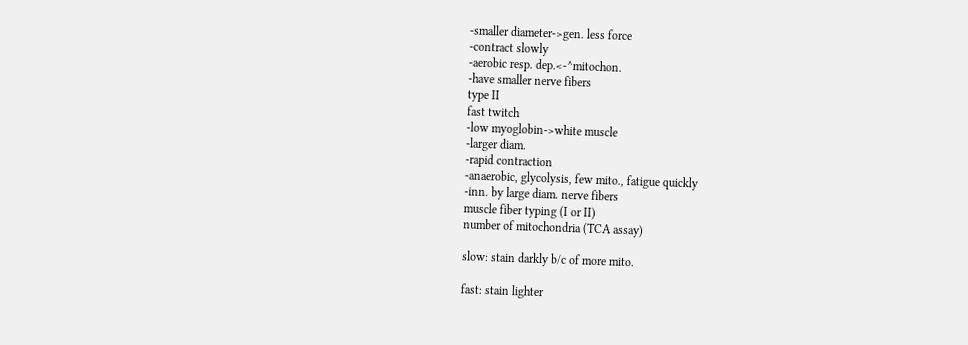-smaller diameter->gen. less force
-contract slowly
-aerobic resp. dep.<-^mitochon.
-have smaller nerve fibers
type II
fast twitch
-low myoglobin->white muscle
-larger diam.
-rapid contraction
-anaerobic, glycolysis, few mito., fatigue quickly
-inn. by large diam. nerve fibers
muscle fiber typing (I or II)
number of mitochondria (TCA assay)

slow: stain darkly b/c of more mito.

fast: stain lighter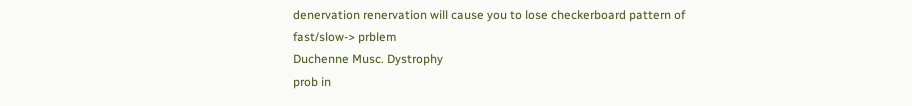denervation renervation will cause you to lose checkerboard pattern of fast/slow-> prblem
Duchenne Musc. Dystrophy
prob in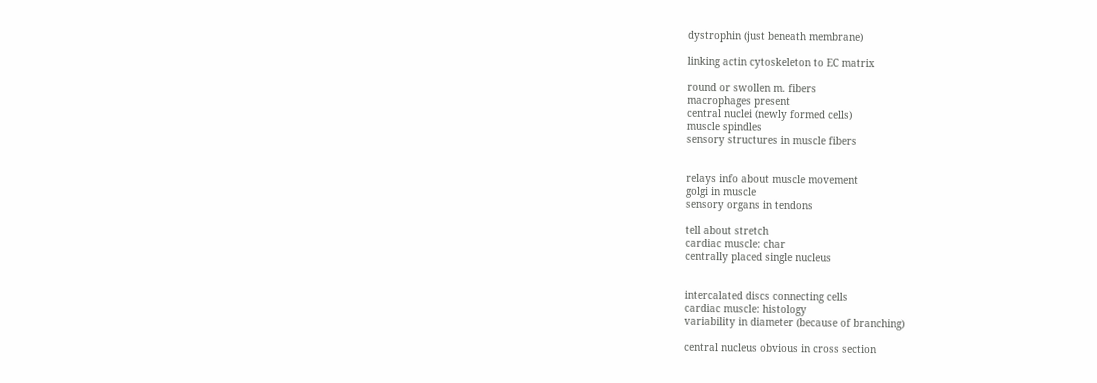dystrophin (just beneath membrane)

linking actin cytoskeleton to EC matrix

round or swollen m. fibers
macrophages present
central nuclei (newly formed cells)
muscle spindles
sensory structures in muscle fibers


relays info about muscle movement
golgi in muscle
sensory organs in tendons

tell about stretch
cardiac muscle: char
centrally placed single nucleus


intercalated discs connecting cells
cardiac muscle: histology
variability in diameter (because of branching)

central nucleus obvious in cross section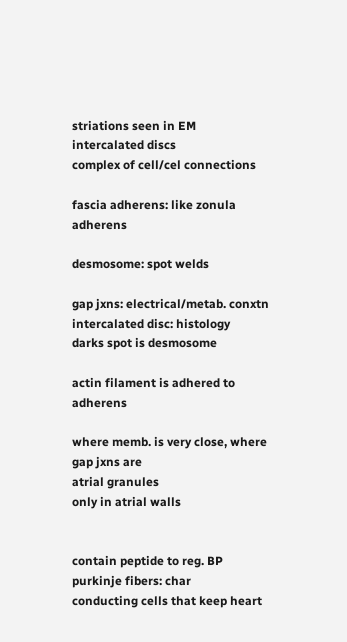striations seen in EM
intercalated discs
complex of cell/cel connections

fascia adherens: like zonula adherens

desmosome: spot welds

gap jxns: electrical/metab. conxtn
intercalated disc: histology
darks spot is desmosome

actin filament is adhered to adherens

where memb. is very close, where gap jxns are
atrial granules
only in atrial walls


contain peptide to reg. BP
purkinje fibers: char
conducting cells that keep heart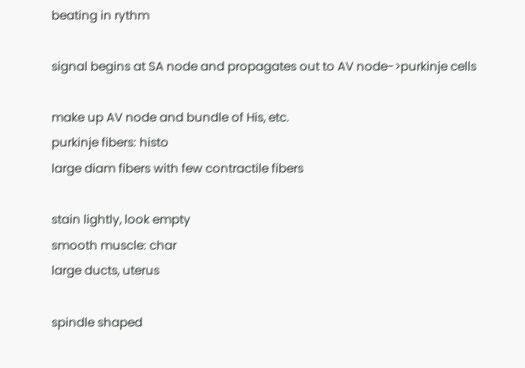beating in rythm

signal begins at SA node and propagates out to AV node->purkinje cells

make up AV node and bundle of His, etc.
purkinje fibers: histo
large diam fibers with few contractile fibers

stain lightly, look empty
smooth muscle: char
large ducts, uterus

spindle shaped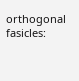orthogonal fasicles: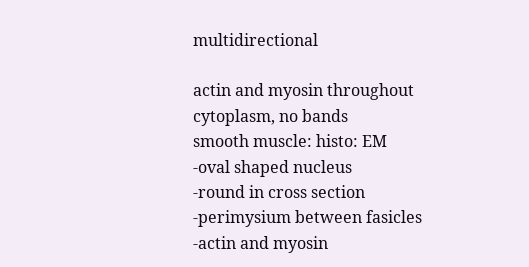multidirectional

actin and myosin throughout cytoplasm, no bands
smooth muscle: histo: EM
-oval shaped nucleus
-round in cross section
-perimysium between fasicles
-actin and myosin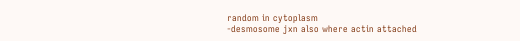random in cytoplasm
-desmosome jxn also where actin attached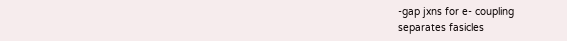-gap jxns for e- coupling
separates fasicles